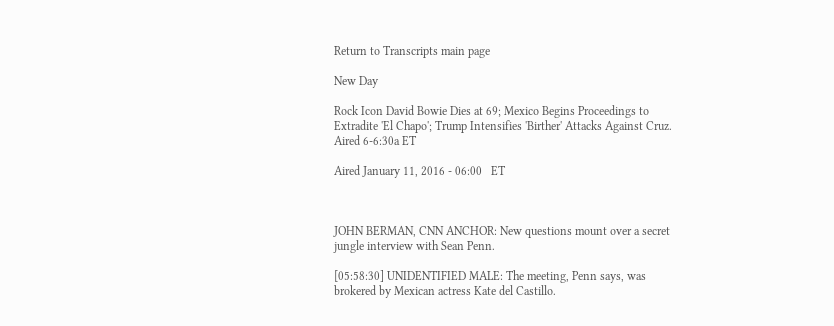Return to Transcripts main page

New Day

Rock Icon David Bowie Dies at 69; Mexico Begins Proceedings to Extradite 'El Chapo'; Trump Intensifies 'Birther' Attacks Against Cruz. Aired 6-6:30a ET

Aired January 11, 2016 - 06:00   ET



JOHN BERMAN, CNN ANCHOR: New questions mount over a secret jungle interview with Sean Penn.

[05:58:30] UNIDENTIFIED MALE: The meeting, Penn says, was brokered by Mexican actress Kate del Castillo.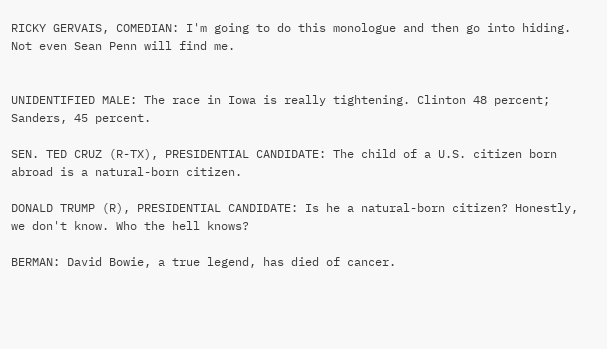RICKY GERVAIS, COMEDIAN: I'm going to do this monologue and then go into hiding. Not even Sean Penn will find me.


UNIDENTIFIED MALE: The race in Iowa is really tightening. Clinton 48 percent; Sanders, 45 percent.

SEN. TED CRUZ (R-TX), PRESIDENTIAL CANDIDATE: The child of a U.S. citizen born abroad is a natural-born citizen.

DONALD TRUMP (R), PRESIDENTIAL CANDIDATE: Is he a natural-born citizen? Honestly, we don't know. Who the hell knows?

BERMAN: David Bowie, a true legend, has died of cancer.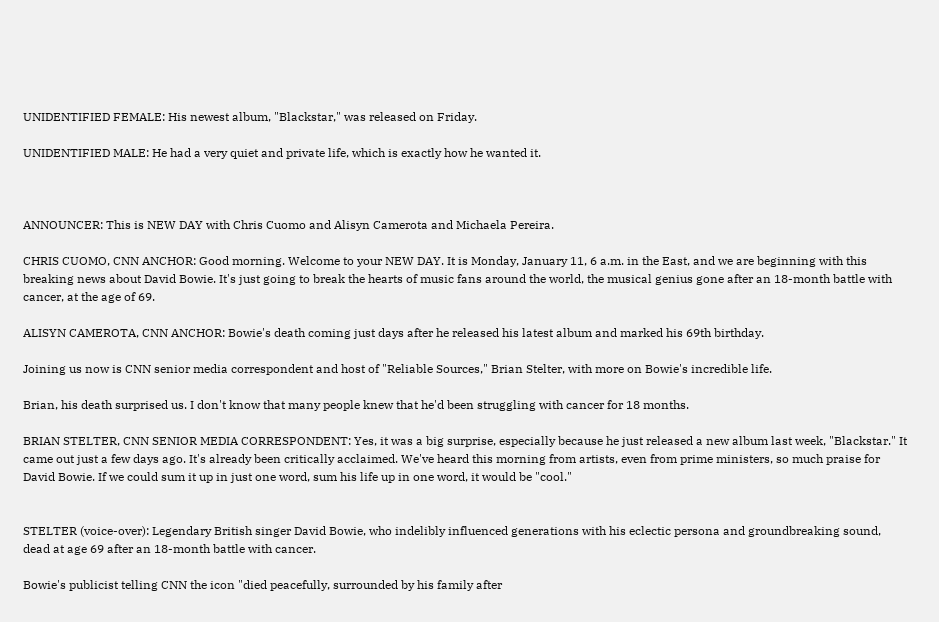UNIDENTIFIED FEMALE: His newest album, "Blackstar," was released on Friday.

UNIDENTIFIED MALE: He had a very quiet and private life, which is exactly how he wanted it.



ANNOUNCER: This is NEW DAY with Chris Cuomo and Alisyn Camerota and Michaela Pereira.

CHRIS CUOMO, CNN ANCHOR: Good morning. Welcome to your NEW DAY. It is Monday, January 11, 6 a.m. in the East, and we are beginning with this breaking news about David Bowie. It's just going to break the hearts of music fans around the world, the musical genius gone after an 18-month battle with cancer, at the age of 69.

ALISYN CAMEROTA, CNN ANCHOR: Bowie's death coming just days after he released his latest album and marked his 69th birthday.

Joining us now is CNN senior media correspondent and host of "Reliable Sources," Brian Stelter, with more on Bowie's incredible life.

Brian, his death surprised us. I don't know that many people knew that he'd been struggling with cancer for 18 months.

BRIAN STELTER, CNN SENIOR MEDIA CORRESPONDENT: Yes, it was a big surprise, especially because he just released a new album last week, "Blackstar." It came out just a few days ago. It's already been critically acclaimed. We've heard this morning from artists, even from prime ministers, so much praise for David Bowie. If we could sum it up in just one word, sum his life up in one word, it would be "cool."


STELTER (voice-over): Legendary British singer David Bowie, who indelibly influenced generations with his eclectic persona and groundbreaking sound, dead at age 69 after an 18-month battle with cancer.

Bowie's publicist telling CNN the icon "died peacefully, surrounded by his family after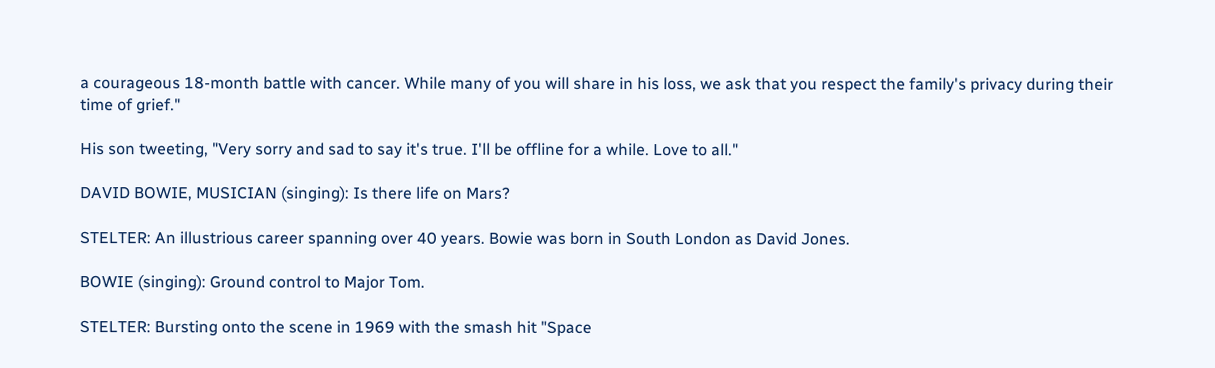a courageous 18-month battle with cancer. While many of you will share in his loss, we ask that you respect the family's privacy during their time of grief."

His son tweeting, "Very sorry and sad to say it's true. I'll be offline for a while. Love to all."

DAVID BOWIE, MUSICIAN (singing): Is there life on Mars?

STELTER: An illustrious career spanning over 40 years. Bowie was born in South London as David Jones.

BOWIE (singing): Ground control to Major Tom.

STELTER: Bursting onto the scene in 1969 with the smash hit "Space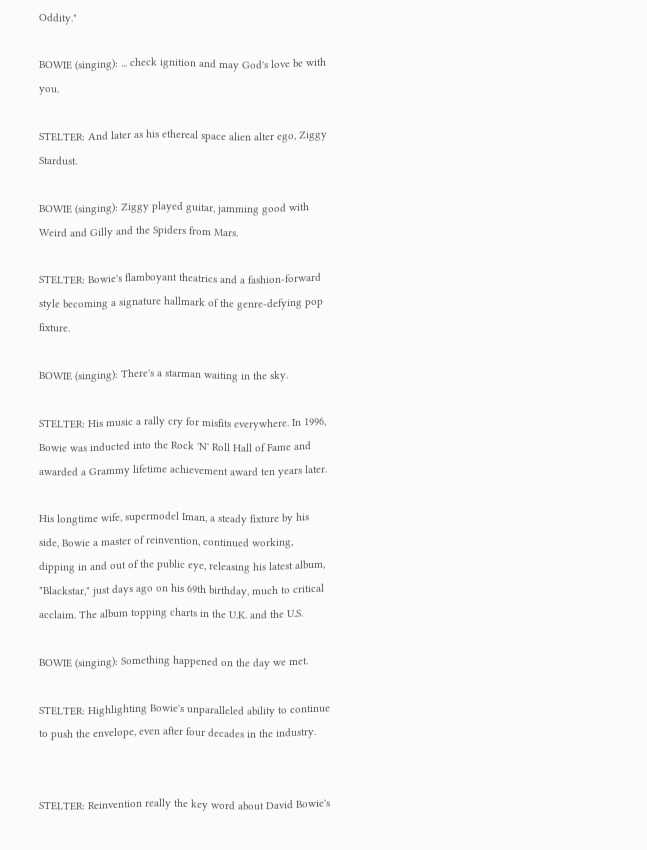Oddity."

BOWIE (singing): ... check ignition and may God's love be with you.

STELTER: And later as his ethereal space alien alter ego, Ziggy Stardust.

BOWIE (singing): Ziggy played guitar, jamming good with Weird and Gilly and the Spiders from Mars.

STELTER: Bowie's flamboyant theatrics and a fashion-forward style becoming a signature hallmark of the genre-defying pop fixture.

BOWIE (singing): There's a starman waiting in the sky.

STELTER: His music a rally cry for misfits everywhere. In 1996, Bowie was inducted into the Rock 'N' Roll Hall of Fame and awarded a Grammy lifetime achievement award ten years later.

His longtime wife, supermodel Iman, a steady fixture by his side, Bowie a master of reinvention, continued working, dipping in and out of the public eye, releasing his latest album, "Blackstar," just days ago on his 69th birthday, much to critical acclaim. The album topping charts in the U.K. and the U.S.

BOWIE (singing): Something happened on the day we met.

STELTER: Highlighting Bowie's unparalleled ability to continue to push the envelope, even after four decades in the industry.


STELTER: Reinvention really the key word about David Bowie's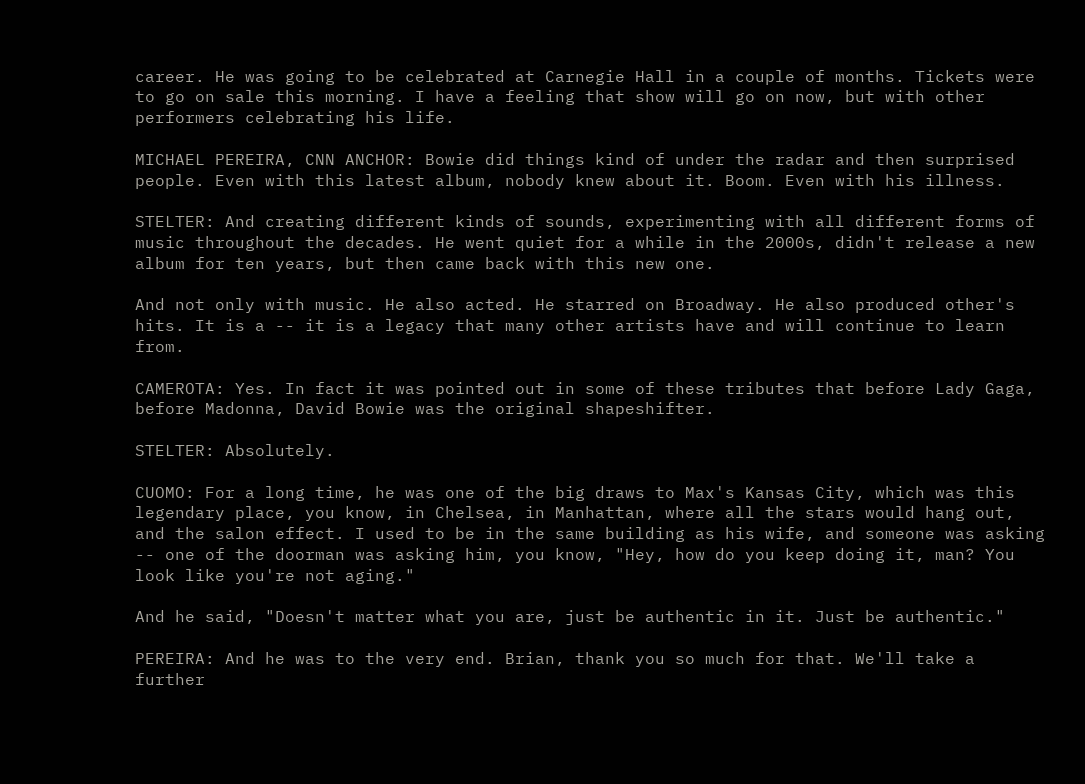career. He was going to be celebrated at Carnegie Hall in a couple of months. Tickets were to go on sale this morning. I have a feeling that show will go on now, but with other performers celebrating his life.

MICHAEL PEREIRA, CNN ANCHOR: Bowie did things kind of under the radar and then surprised people. Even with this latest album, nobody knew about it. Boom. Even with his illness.

STELTER: And creating different kinds of sounds, experimenting with all different forms of music throughout the decades. He went quiet for a while in the 2000s, didn't release a new album for ten years, but then came back with this new one.

And not only with music. He also acted. He starred on Broadway. He also produced other's hits. It is a -- it is a legacy that many other artists have and will continue to learn from.

CAMEROTA: Yes. In fact it was pointed out in some of these tributes that before Lady Gaga, before Madonna, David Bowie was the original shapeshifter.

STELTER: Absolutely.

CUOMO: For a long time, he was one of the big draws to Max's Kansas City, which was this legendary place, you know, in Chelsea, in Manhattan, where all the stars would hang out, and the salon effect. I used to be in the same building as his wife, and someone was asking -- one of the doorman was asking him, you know, "Hey, how do you keep doing it, man? You look like you're not aging."

And he said, "Doesn't matter what you are, just be authentic in it. Just be authentic."

PEREIRA: And he was to the very end. Brian, thank you so much for that. We'll take a further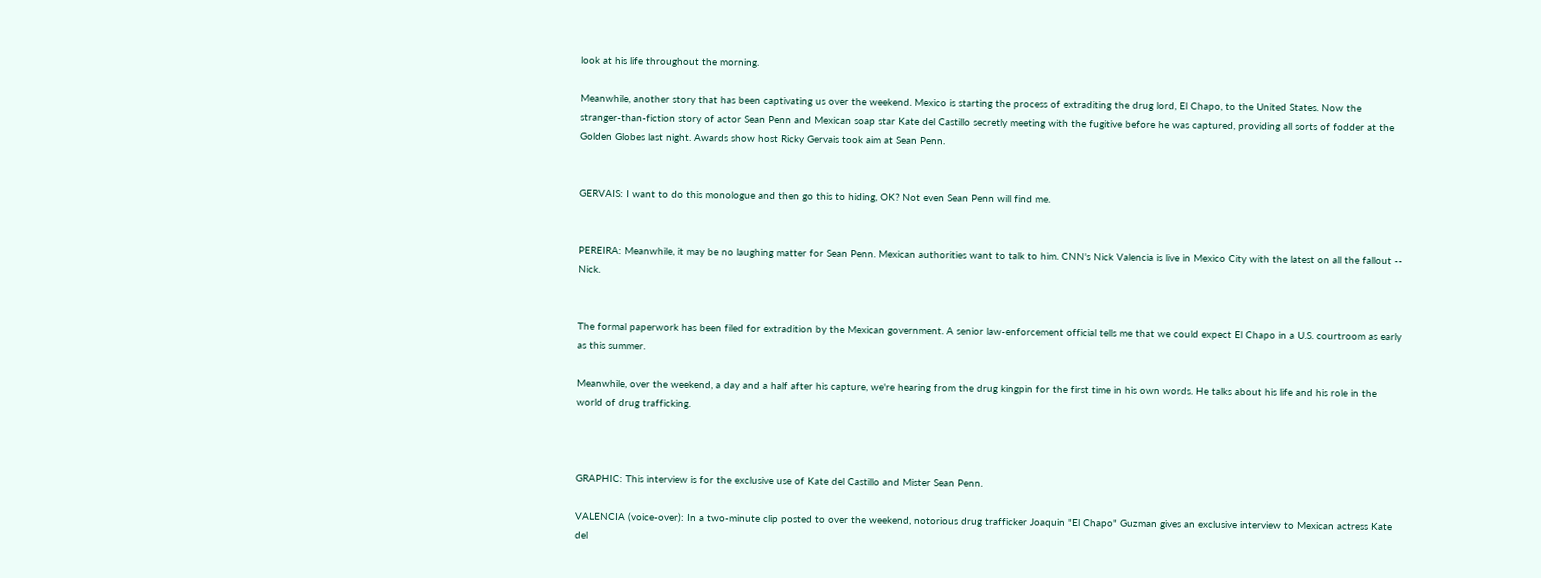look at his life throughout the morning.

Meanwhile, another story that has been captivating us over the weekend. Mexico is starting the process of extraditing the drug lord, El Chapo, to the United States. Now the stranger-than-fiction story of actor Sean Penn and Mexican soap star Kate del Castillo secretly meeting with the fugitive before he was captured, providing all sorts of fodder at the Golden Globes last night. Awards show host Ricky Gervais took aim at Sean Penn.


GERVAIS: I want to do this monologue and then go this to hiding, OK? Not even Sean Penn will find me.


PEREIRA: Meanwhile, it may be no laughing matter for Sean Penn. Mexican authorities want to talk to him. CNN's Nick Valencia is live in Mexico City with the latest on all the fallout -- Nick.


The formal paperwork has been filed for extradition by the Mexican government. A senior law-enforcement official tells me that we could expect El Chapo in a U.S. courtroom as early as this summer.

Meanwhile, over the weekend, a day and a half after his capture, we're hearing from the drug kingpin for the first time in his own words. He talks about his life and his role in the world of drug trafficking.



GRAPHIC: This interview is for the exclusive use of Kate del Castillo and Mister Sean Penn.

VALENCIA (voice-over): In a two-minute clip posted to over the weekend, notorious drug trafficker Joaquin "El Chapo" Guzman gives an exclusive interview to Mexican actress Kate del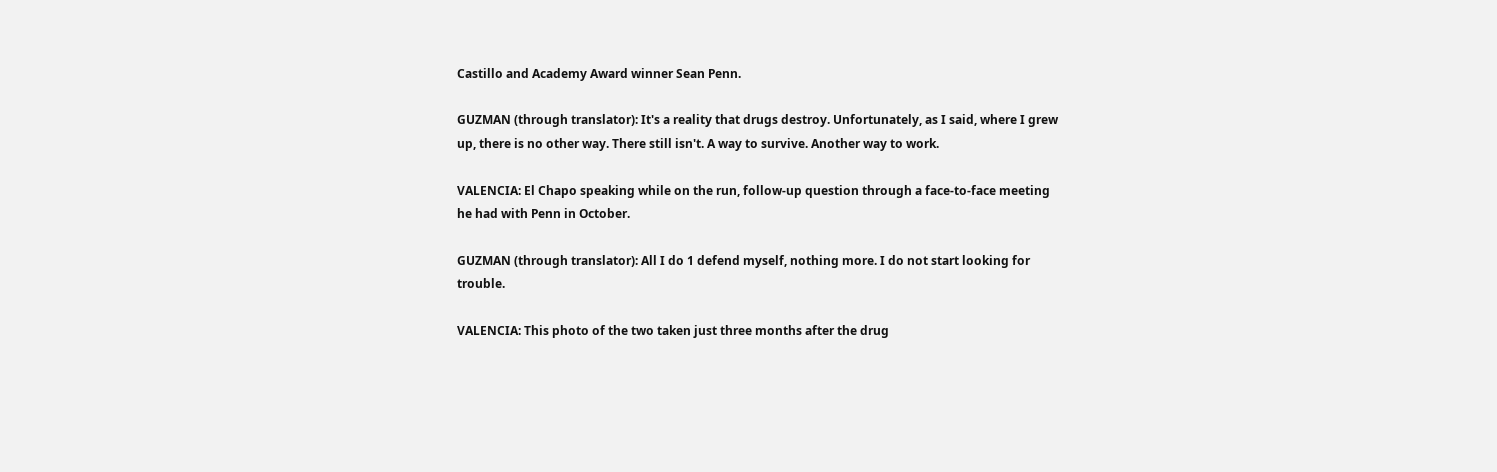Castillo and Academy Award winner Sean Penn.

GUZMAN (through translator): It's a reality that drugs destroy. Unfortunately, as I said, where I grew up, there is no other way. There still isn't. A way to survive. Another way to work.

VALENCIA: El Chapo speaking while on the run, follow-up question through a face-to-face meeting he had with Penn in October.

GUZMAN (through translator): All I do 1 defend myself, nothing more. I do not start looking for trouble.

VALENCIA: This photo of the two taken just three months after the drug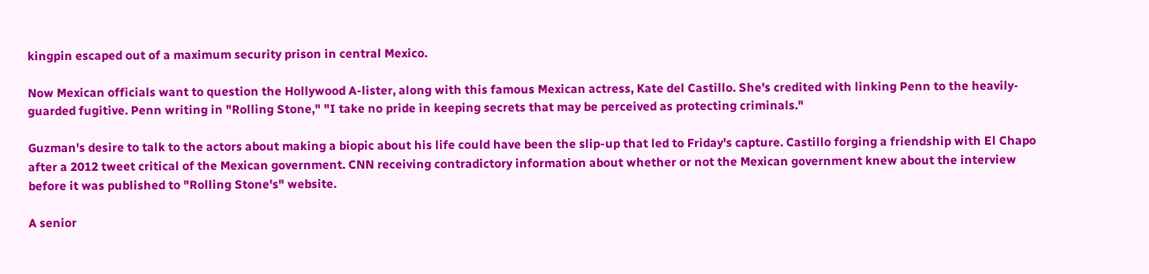kingpin escaped out of a maximum security prison in central Mexico.

Now Mexican officials want to question the Hollywood A-lister, along with this famous Mexican actress, Kate del Castillo. She's credited with linking Penn to the heavily-guarded fugitive. Penn writing in "Rolling Stone," "I take no pride in keeping secrets that may be perceived as protecting criminals."

Guzman's desire to talk to the actors about making a biopic about his life could have been the slip-up that led to Friday's capture. Castillo forging a friendship with El Chapo after a 2012 tweet critical of the Mexican government. CNN receiving contradictory information about whether or not the Mexican government knew about the interview before it was published to "Rolling Stone's" website.

A senior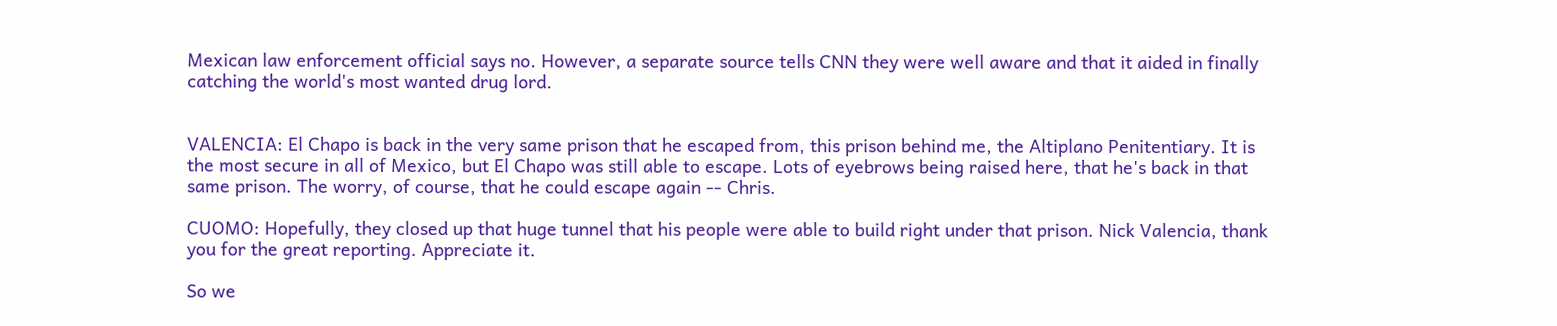Mexican law enforcement official says no. However, a separate source tells CNN they were well aware and that it aided in finally catching the world's most wanted drug lord.


VALENCIA: El Chapo is back in the very same prison that he escaped from, this prison behind me, the Altiplano Penitentiary. It is the most secure in all of Mexico, but El Chapo was still able to escape. Lots of eyebrows being raised here, that he's back in that same prison. The worry, of course, that he could escape again -- Chris.

CUOMO: Hopefully, they closed up that huge tunnel that his people were able to build right under that prison. Nick Valencia, thank you for the great reporting. Appreciate it.

So we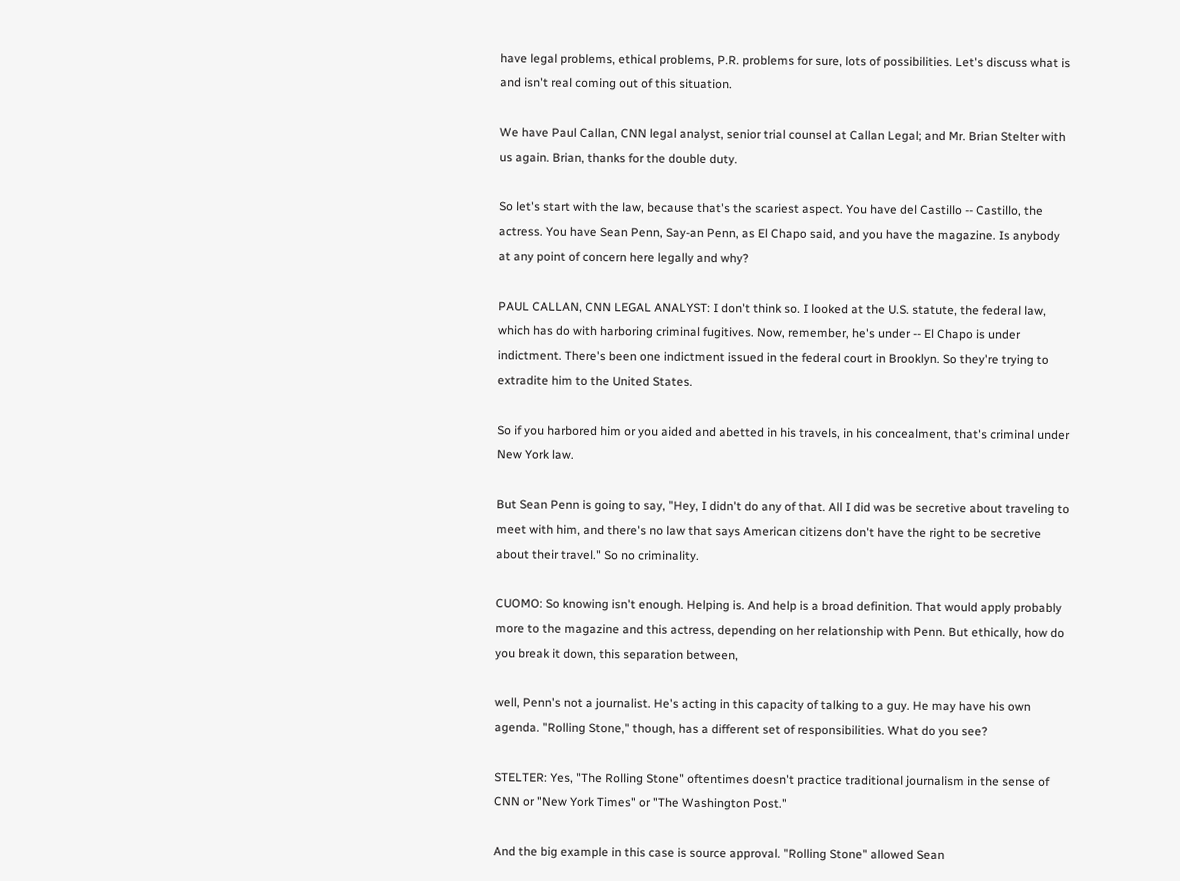have legal problems, ethical problems, P.R. problems for sure, lots of possibilities. Let's discuss what is and isn't real coming out of this situation.

We have Paul Callan, CNN legal analyst, senior trial counsel at Callan Legal; and Mr. Brian Stelter with us again. Brian, thanks for the double duty.

So let's start with the law, because that's the scariest aspect. You have del Castillo -- Castillo, the actress. You have Sean Penn, Say-an Penn, as El Chapo said, and you have the magazine. Is anybody at any point of concern here legally and why?

PAUL CALLAN, CNN LEGAL ANALYST: I don't think so. I looked at the U.S. statute, the federal law, which has do with harboring criminal fugitives. Now, remember, he's under -- El Chapo is under indictment. There's been one indictment issued in the federal court in Brooklyn. So they're trying to extradite him to the United States.

So if you harbored him or you aided and abetted in his travels, in his concealment, that's criminal under New York law.

But Sean Penn is going to say, "Hey, I didn't do any of that. All I did was be secretive about traveling to meet with him, and there's no law that says American citizens don't have the right to be secretive about their travel." So no criminality.

CUOMO: So knowing isn't enough. Helping is. And help is a broad definition. That would apply probably more to the magazine and this actress, depending on her relationship with Penn. But ethically, how do you break it down, this separation between,

well, Penn's not a journalist. He's acting in this capacity of talking to a guy. He may have his own agenda. "Rolling Stone," though, has a different set of responsibilities. What do you see?

STELTER: Yes, "The Rolling Stone" oftentimes doesn't practice traditional journalism in the sense of CNN or "New York Times" or "The Washington Post."

And the big example in this case is source approval. "Rolling Stone" allowed Sean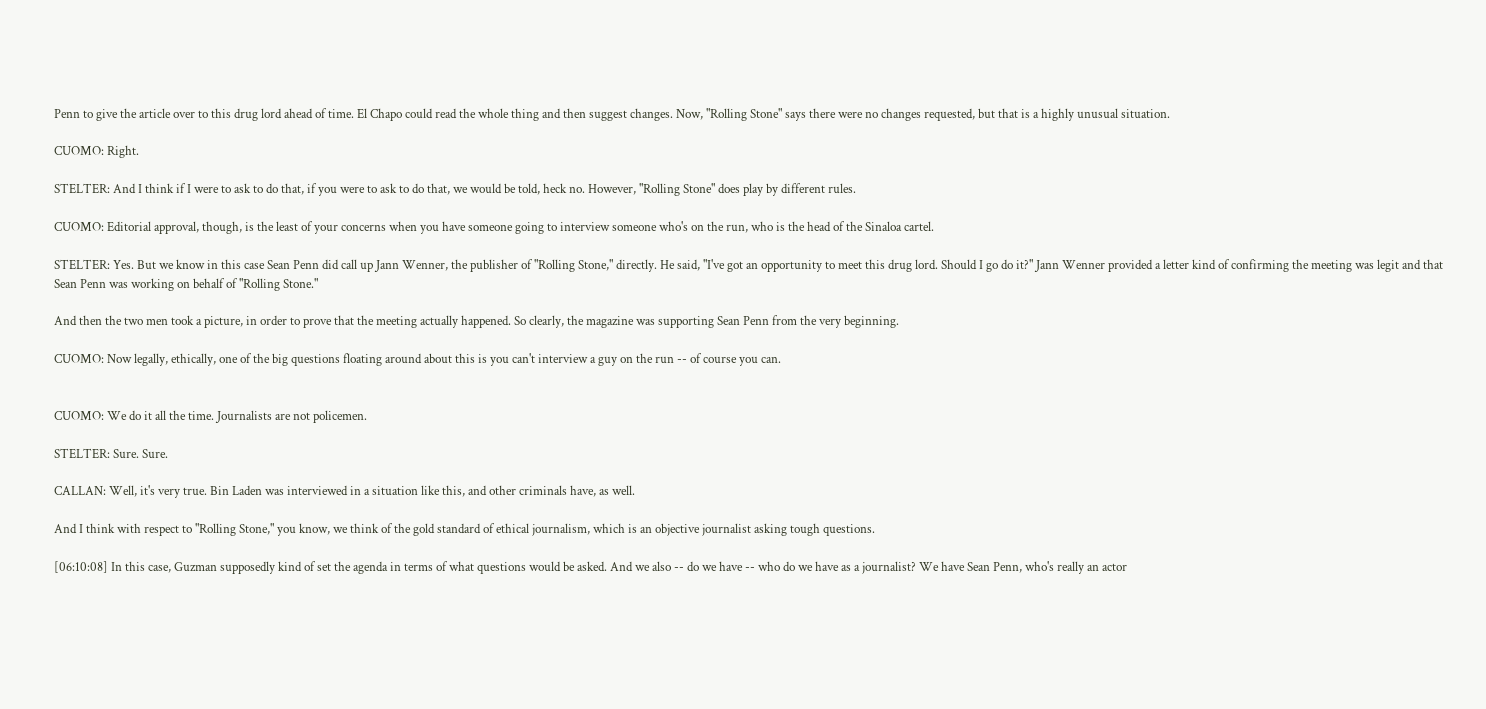Penn to give the article over to this drug lord ahead of time. El Chapo could read the whole thing and then suggest changes. Now, "Rolling Stone" says there were no changes requested, but that is a highly unusual situation.

CUOMO: Right.

STELTER: And I think if I were to ask to do that, if you were to ask to do that, we would be told, heck no. However, "Rolling Stone" does play by different rules.

CUOMO: Editorial approval, though, is the least of your concerns when you have someone going to interview someone who's on the run, who is the head of the Sinaloa cartel.

STELTER: Yes. But we know in this case Sean Penn did call up Jann Wenner, the publisher of "Rolling Stone," directly. He said, "I've got an opportunity to meet this drug lord. Should I go do it?" Jann Wenner provided a letter kind of confirming the meeting was legit and that Sean Penn was working on behalf of "Rolling Stone."

And then the two men took a picture, in order to prove that the meeting actually happened. So clearly, the magazine was supporting Sean Penn from the very beginning.

CUOMO: Now legally, ethically, one of the big questions floating around about this is you can't interview a guy on the run -- of course you can.


CUOMO: We do it all the time. Journalists are not policemen.

STELTER: Sure. Sure.

CALLAN: Well, it's very true. Bin Laden was interviewed in a situation like this, and other criminals have, as well.

And I think with respect to "Rolling Stone," you know, we think of the gold standard of ethical journalism, which is an objective journalist asking tough questions.

[06:10:08] In this case, Guzman supposedly kind of set the agenda in terms of what questions would be asked. And we also -- do we have -- who do we have as a journalist? We have Sean Penn, who's really an actor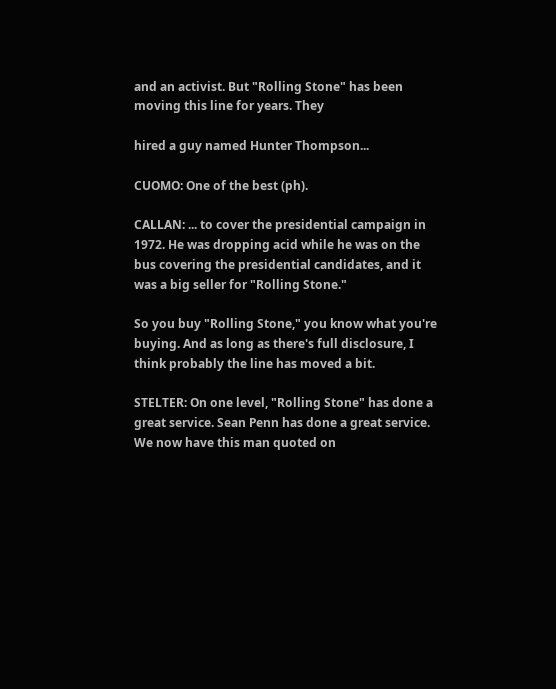and an activist. But "Rolling Stone" has been moving this line for years. They

hired a guy named Hunter Thompson...

CUOMO: One of the best (ph).

CALLAN: ... to cover the presidential campaign in 1972. He was dropping acid while he was on the bus covering the presidential candidates, and it was a big seller for "Rolling Stone."

So you buy "Rolling Stone," you know what you're buying. And as long as there's full disclosure, I think probably the line has moved a bit.

STELTER: On one level, "Rolling Stone" has done a great service. Sean Penn has done a great service. We now have this man quoted on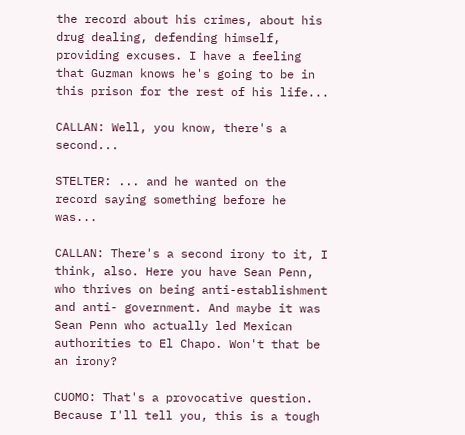the record about his crimes, about his drug dealing, defending himself, providing excuses. I have a feeling that Guzman knows he's going to be in this prison for the rest of his life...

CALLAN: Well, you know, there's a second...

STELTER: ... and he wanted on the record saying something before he was...

CALLAN: There's a second irony to it, I think, also. Here you have Sean Penn, who thrives on being anti-establishment and anti- government. And maybe it was Sean Penn who actually led Mexican authorities to El Chapo. Won't that be an irony?

CUOMO: That's a provocative question. Because I'll tell you, this is a tough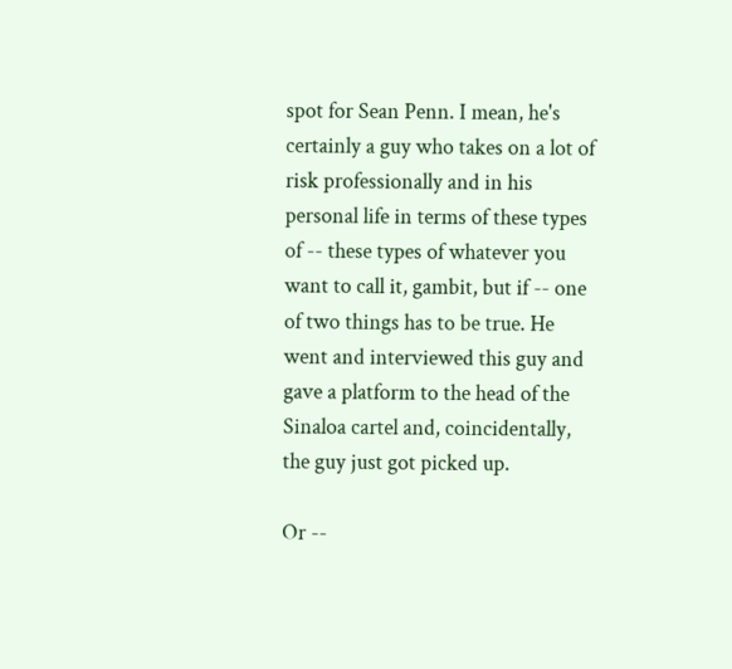spot for Sean Penn. I mean, he's certainly a guy who takes on a lot of risk professionally and in his personal life in terms of these types of -- these types of whatever you want to call it, gambit, but if -- one of two things has to be true. He went and interviewed this guy and gave a platform to the head of the Sinaloa cartel and, coincidentally, the guy just got picked up.

Or --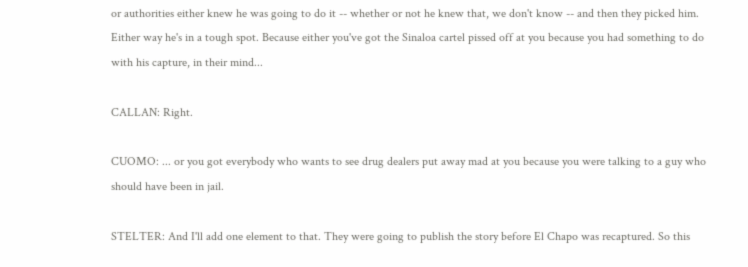or authorities either knew he was going to do it -- whether or not he knew that, we don't know -- and then they picked him. Either way he's in a tough spot. Because either you've got the Sinaloa cartel pissed off at you because you had something to do with his capture, in their mind...

CALLAN: Right.

CUOMO: ... or you got everybody who wants to see drug dealers put away mad at you because you were talking to a guy who should have been in jail.

STELTER: And I'll add one element to that. They were going to publish the story before El Chapo was recaptured. So this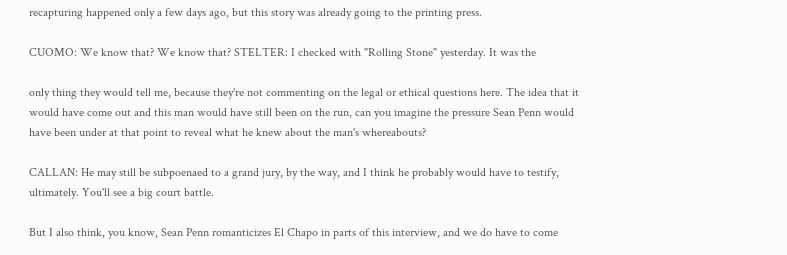recapturing happened only a few days ago, but this story was already going to the printing press.

CUOMO: We know that? We know that? STELTER: I checked with "Rolling Stone" yesterday. It was the

only thing they would tell me, because they're not commenting on the legal or ethical questions here. The idea that it would have come out and this man would have still been on the run, can you imagine the pressure Sean Penn would have been under at that point to reveal what he knew about the man's whereabouts?

CALLAN: He may still be subpoenaed to a grand jury, by the way, and I think he probably would have to testify, ultimately. You'll see a big court battle.

But I also think, you know, Sean Penn romanticizes El Chapo in parts of this interview, and we do have to come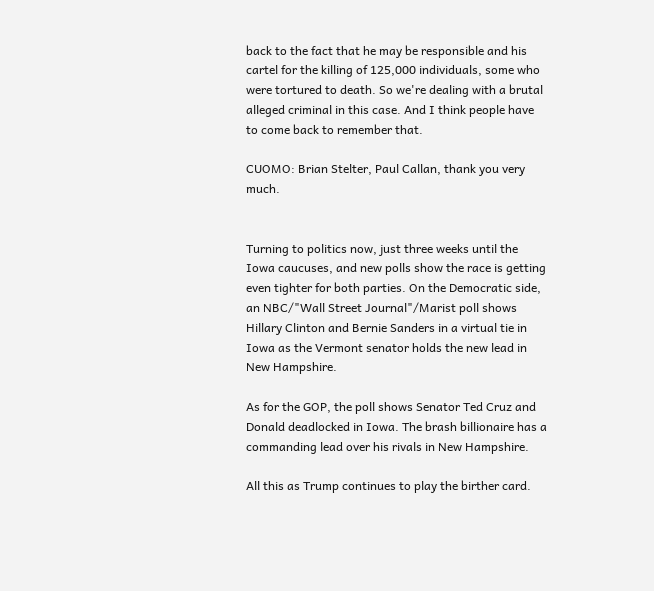back to the fact that he may be responsible and his cartel for the killing of 125,000 individuals, some who were tortured to death. So we're dealing with a brutal alleged criminal in this case. And I think people have to come back to remember that.

CUOMO: Brian Stelter, Paul Callan, thank you very much.


Turning to politics now, just three weeks until the Iowa caucuses, and new polls show the race is getting even tighter for both parties. On the Democratic side, an NBC/"Wall Street Journal"/Marist poll shows Hillary Clinton and Bernie Sanders in a virtual tie in Iowa as the Vermont senator holds the new lead in New Hampshire.

As for the GOP, the poll shows Senator Ted Cruz and Donald deadlocked in Iowa. The brash billionaire has a commanding lead over his rivals in New Hampshire.

All this as Trump continues to play the birther card.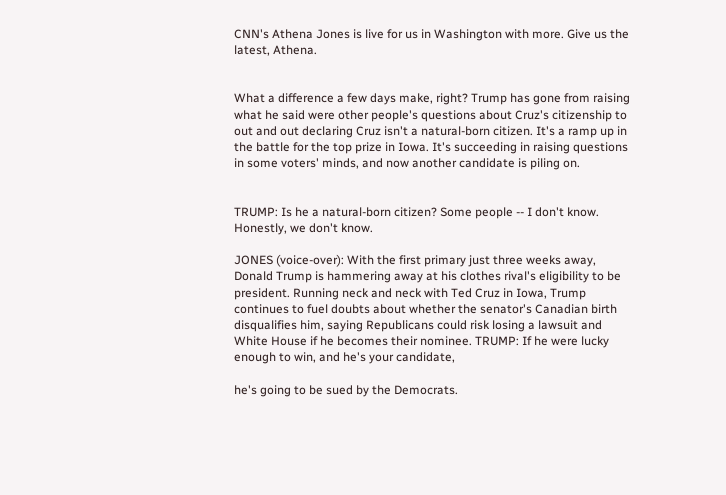CNN's Athena Jones is live for us in Washington with more. Give us the latest, Athena.


What a difference a few days make, right? Trump has gone from raising what he said were other people's questions about Cruz's citizenship to out and out declaring Cruz isn't a natural-born citizen. It's a ramp up in the battle for the top prize in Iowa. It's succeeding in raising questions in some voters' minds, and now another candidate is piling on.


TRUMP: Is he a natural-born citizen? Some people -- I don't know. Honestly, we don't know.

JONES (voice-over): With the first primary just three weeks away, Donald Trump is hammering away at his clothes rival's eligibility to be president. Running neck and neck with Ted Cruz in Iowa, Trump continues to fuel doubts about whether the senator's Canadian birth disqualifies him, saying Republicans could risk losing a lawsuit and White House if he becomes their nominee. TRUMP: If he were lucky enough to win, and he's your candidate,

he's going to be sued by the Democrats.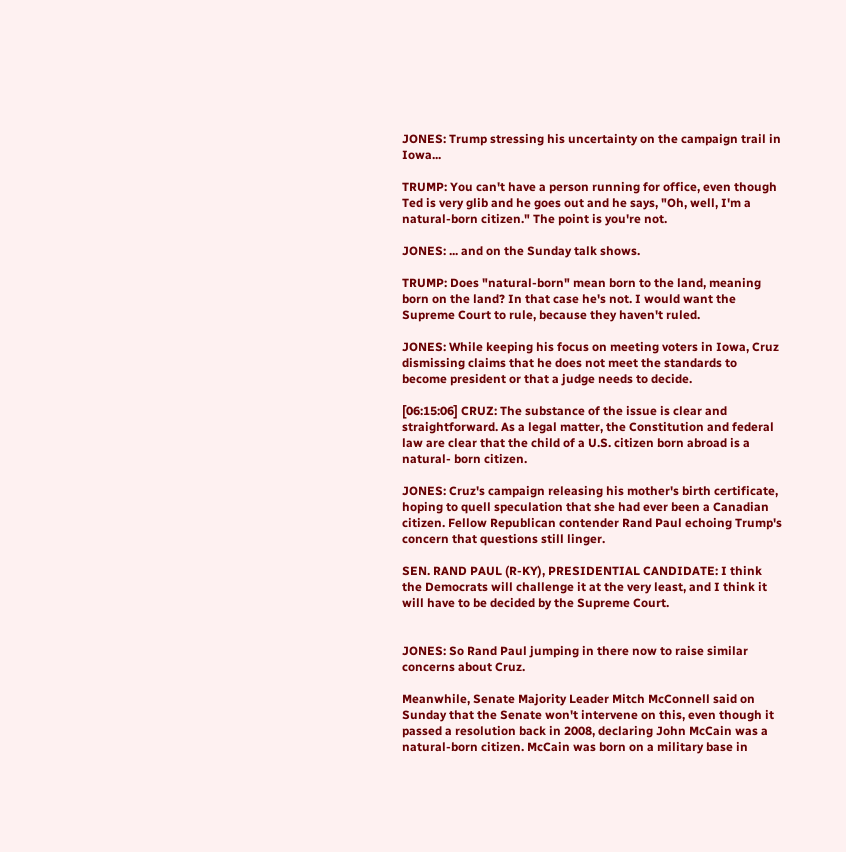JONES: Trump stressing his uncertainty on the campaign trail in Iowa...

TRUMP: You can't have a person running for office, even though Ted is very glib and he goes out and he says, "Oh, well, I'm a natural-born citizen." The point is you're not.

JONES: ... and on the Sunday talk shows.

TRUMP: Does "natural-born" mean born to the land, meaning born on the land? In that case he's not. I would want the Supreme Court to rule, because they haven't ruled.

JONES: While keeping his focus on meeting voters in Iowa, Cruz dismissing claims that he does not meet the standards to become president or that a judge needs to decide.

[06:15:06] CRUZ: The substance of the issue is clear and straightforward. As a legal matter, the Constitution and federal law are clear that the child of a U.S. citizen born abroad is a natural- born citizen.

JONES: Cruz's campaign releasing his mother's birth certificate, hoping to quell speculation that she had ever been a Canadian citizen. Fellow Republican contender Rand Paul echoing Trump's concern that questions still linger.

SEN. RAND PAUL (R-KY), PRESIDENTIAL CANDIDATE: I think the Democrats will challenge it at the very least, and I think it will have to be decided by the Supreme Court.


JONES: So Rand Paul jumping in there now to raise similar concerns about Cruz.

Meanwhile, Senate Majority Leader Mitch McConnell said on Sunday that the Senate won't intervene on this, even though it passed a resolution back in 2008, declaring John McCain was a natural-born citizen. McCain was born on a military base in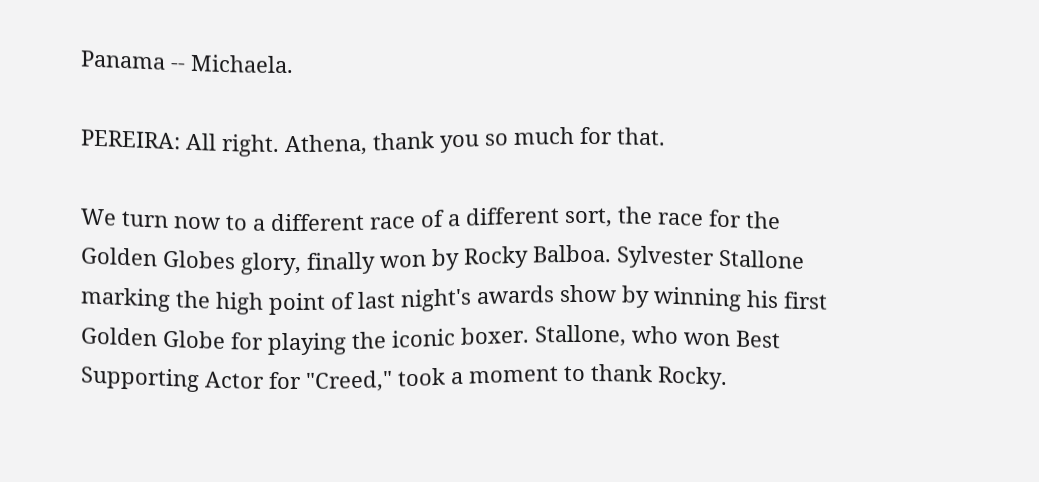Panama -- Michaela.

PEREIRA: All right. Athena, thank you so much for that.

We turn now to a different race of a different sort, the race for the Golden Globes glory, finally won by Rocky Balboa. Sylvester Stallone marking the high point of last night's awards show by winning his first Golden Globe for playing the iconic boxer. Stallone, who won Best Supporting Actor for "Creed," took a moment to thank Rocky.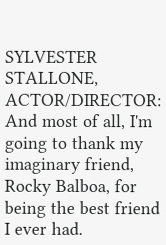SYLVESTER STALLONE, ACTOR/DIRECTOR: And most of all, I'm going to thank my imaginary friend, Rocky Balboa, for being the best friend I ever had.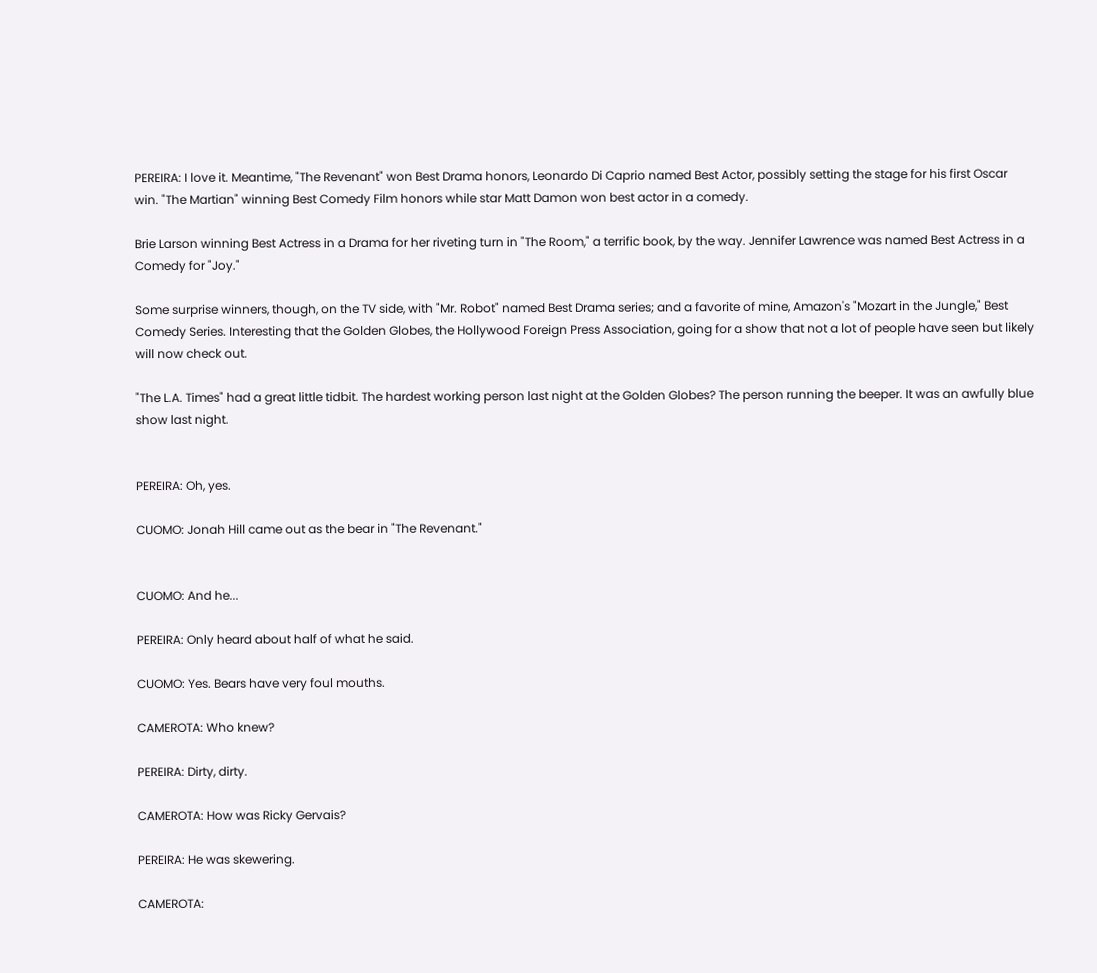PEREIRA: I love it. Meantime, "The Revenant" won Best Drama honors, Leonardo Di Caprio named Best Actor, possibly setting the stage for his first Oscar win. "The Martian" winning Best Comedy Film honors while star Matt Damon won best actor in a comedy.

Brie Larson winning Best Actress in a Drama for her riveting turn in "The Room," a terrific book, by the way. Jennifer Lawrence was named Best Actress in a Comedy for "Joy."

Some surprise winners, though, on the TV side, with "Mr. Robot" named Best Drama series; and a favorite of mine, Amazon's "Mozart in the Jungle," Best Comedy Series. Interesting that the Golden Globes, the Hollywood Foreign Press Association, going for a show that not a lot of people have seen but likely will now check out.

"The L.A. Times" had a great little tidbit. The hardest working person last night at the Golden Globes? The person running the beeper. It was an awfully blue show last night.


PEREIRA: Oh, yes.

CUOMO: Jonah Hill came out as the bear in "The Revenant."


CUOMO: And he...

PEREIRA: Only heard about half of what he said.

CUOMO: Yes. Bears have very foul mouths.

CAMEROTA: Who knew?

PEREIRA: Dirty, dirty.

CAMEROTA: How was Ricky Gervais?

PEREIRA: He was skewering.

CAMEROTA: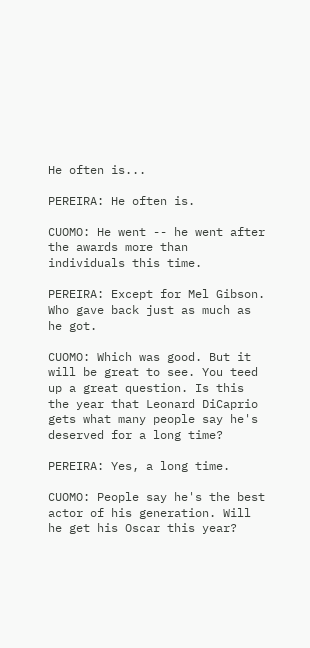He often is...

PEREIRA: He often is.

CUOMO: He went -- he went after the awards more than individuals this time.

PEREIRA: Except for Mel Gibson. Who gave back just as much as he got.

CUOMO: Which was good. But it will be great to see. You teed up a great question. Is this the year that Leonard DiCaprio gets what many people say he's deserved for a long time?

PEREIRA: Yes, a long time.

CUOMO: People say he's the best actor of his generation. Will he get his Oscar this year?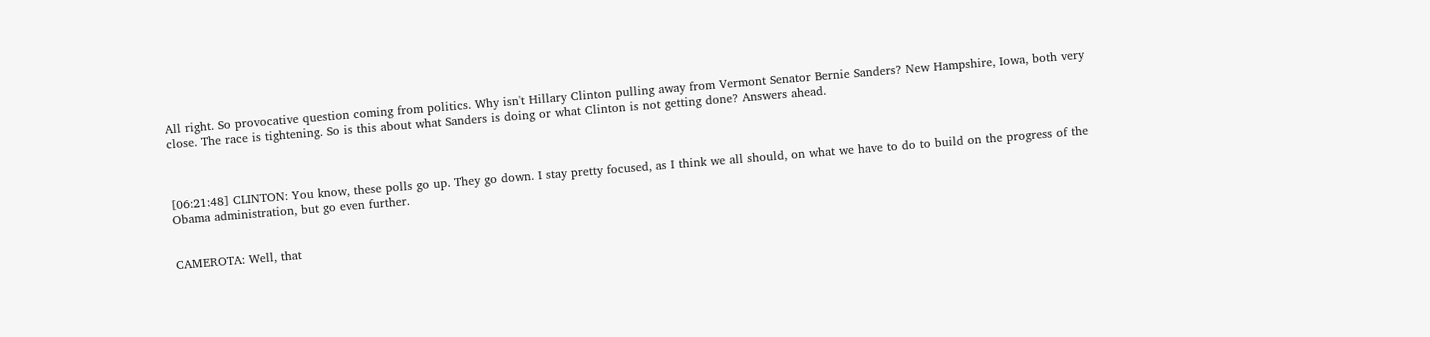All right. So provocative question coming from politics. Why isn't Hillary Clinton pulling away from Vermont Senator Bernie Sanders? New Hampshire, Iowa, both very close. The race is tightening. So is this about what Sanders is doing or what Clinton is not getting done? Answers ahead.



[06:21:48] CLINTON: You know, these polls go up. They go down. I stay pretty focused, as I think we all should, on what we have to do to build on the progress of the Obama administration, but go even further.


CAMEROTA: Well, that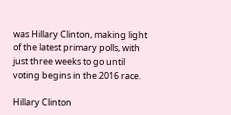was Hillary Clinton, making light of the latest primary polls, with just three weeks to go until voting begins in the 2016 race.

Hillary Clinton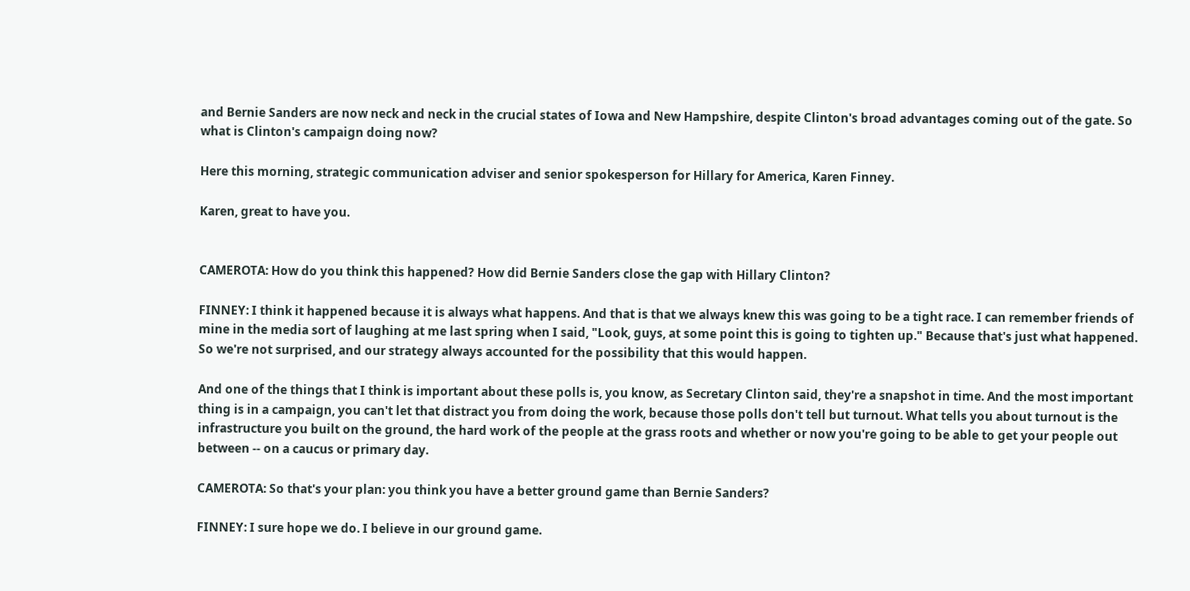and Bernie Sanders are now neck and neck in the crucial states of Iowa and New Hampshire, despite Clinton's broad advantages coming out of the gate. So what is Clinton's campaign doing now?

Here this morning, strategic communication adviser and senior spokesperson for Hillary for America, Karen Finney.

Karen, great to have you.


CAMEROTA: How do you think this happened? How did Bernie Sanders close the gap with Hillary Clinton?

FINNEY: I think it happened because it is always what happens. And that is that we always knew this was going to be a tight race. I can remember friends of mine in the media sort of laughing at me last spring when I said, "Look, guys, at some point this is going to tighten up." Because that's just what happened. So we're not surprised, and our strategy always accounted for the possibility that this would happen.

And one of the things that I think is important about these polls is, you know, as Secretary Clinton said, they're a snapshot in time. And the most important thing is in a campaign, you can't let that distract you from doing the work, because those polls don't tell but turnout. What tells you about turnout is the infrastructure you built on the ground, the hard work of the people at the grass roots and whether or now you're going to be able to get your people out between -- on a caucus or primary day.

CAMEROTA: So that's your plan: you think you have a better ground game than Bernie Sanders?

FINNEY: I sure hope we do. I believe in our ground game.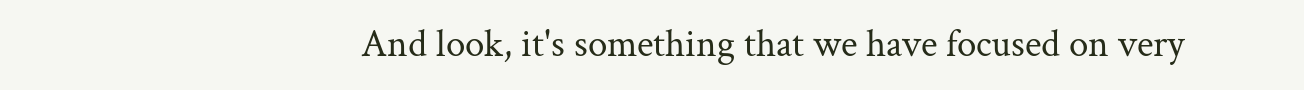And look, it's something that we have focused on very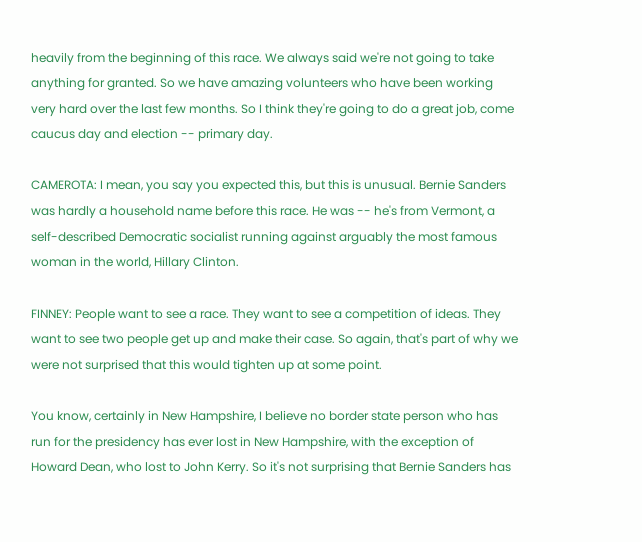heavily from the beginning of this race. We always said we're not going to take anything for granted. So we have amazing volunteers who have been working very hard over the last few months. So I think they're going to do a great job, come caucus day and election -- primary day.

CAMEROTA: I mean, you say you expected this, but this is unusual. Bernie Sanders was hardly a household name before this race. He was -- he's from Vermont, a self-described Democratic socialist running against arguably the most famous woman in the world, Hillary Clinton.

FINNEY: People want to see a race. They want to see a competition of ideas. They want to see two people get up and make their case. So again, that's part of why we were not surprised that this would tighten up at some point.

You know, certainly in New Hampshire, I believe no border state person who has run for the presidency has ever lost in New Hampshire, with the exception of Howard Dean, who lost to John Kerry. So it's not surprising that Bernie Sanders has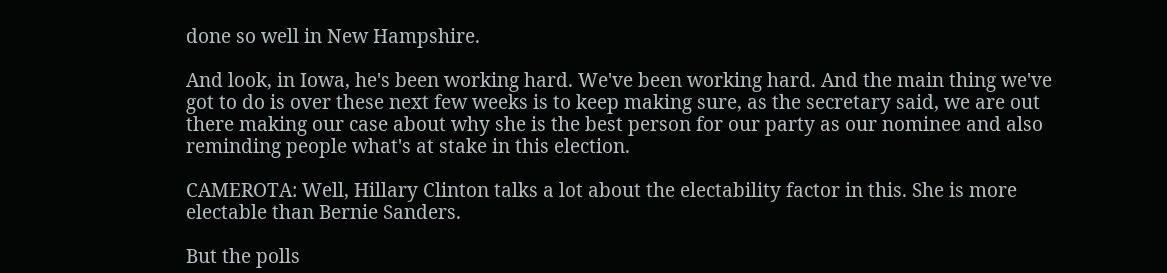done so well in New Hampshire.

And look, in Iowa, he's been working hard. We've been working hard. And the main thing we've got to do is over these next few weeks is to keep making sure, as the secretary said, we are out there making our case about why she is the best person for our party as our nominee and also reminding people what's at stake in this election.

CAMEROTA: Well, Hillary Clinton talks a lot about the electability factor in this. She is more electable than Bernie Sanders.

But the polls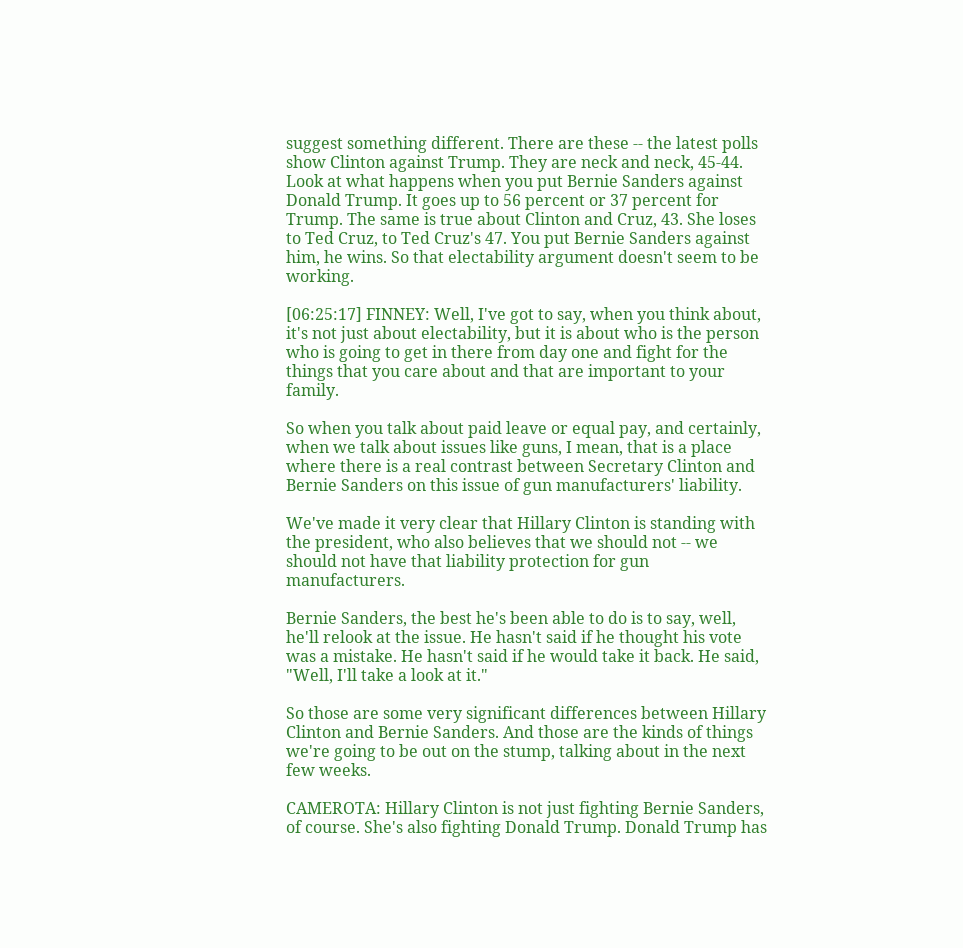suggest something different. There are these -- the latest polls show Clinton against Trump. They are neck and neck, 45-44. Look at what happens when you put Bernie Sanders against Donald Trump. It goes up to 56 percent or 37 percent for Trump. The same is true about Clinton and Cruz, 43. She loses to Ted Cruz, to Ted Cruz's 47. You put Bernie Sanders against him, he wins. So that electability argument doesn't seem to be working.

[06:25:17] FINNEY: Well, I've got to say, when you think about, it's not just about electability, but it is about who is the person who is going to get in there from day one and fight for the things that you care about and that are important to your family.

So when you talk about paid leave or equal pay, and certainly, when we talk about issues like guns, I mean, that is a place where there is a real contrast between Secretary Clinton and Bernie Sanders on this issue of gun manufacturers' liability.

We've made it very clear that Hillary Clinton is standing with the president, who also believes that we should not -- we should not have that liability protection for gun manufacturers.

Bernie Sanders, the best he's been able to do is to say, well, he'll relook at the issue. He hasn't said if he thought his vote was a mistake. He hasn't said if he would take it back. He said, "Well, I'll take a look at it."

So those are some very significant differences between Hillary Clinton and Bernie Sanders. And those are the kinds of things we're going to be out on the stump, talking about in the next few weeks.

CAMEROTA: Hillary Clinton is not just fighting Bernie Sanders, of course. She's also fighting Donald Trump. Donald Trump has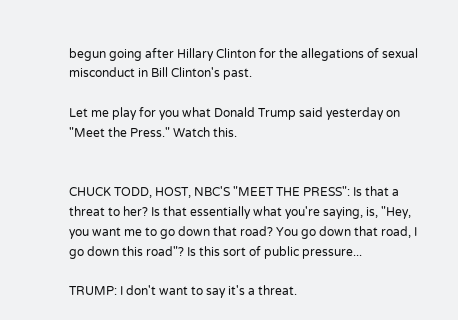begun going after Hillary Clinton for the allegations of sexual misconduct in Bill Clinton's past.

Let me play for you what Donald Trump said yesterday on "Meet the Press." Watch this.


CHUCK TODD, HOST, NBC'S "MEET THE PRESS": Is that a threat to her? Is that essentially what you're saying, is, "Hey, you want me to go down that road? You go down that road, I go down this road"? Is this sort of public pressure...

TRUMP: I don't want to say it's a threat.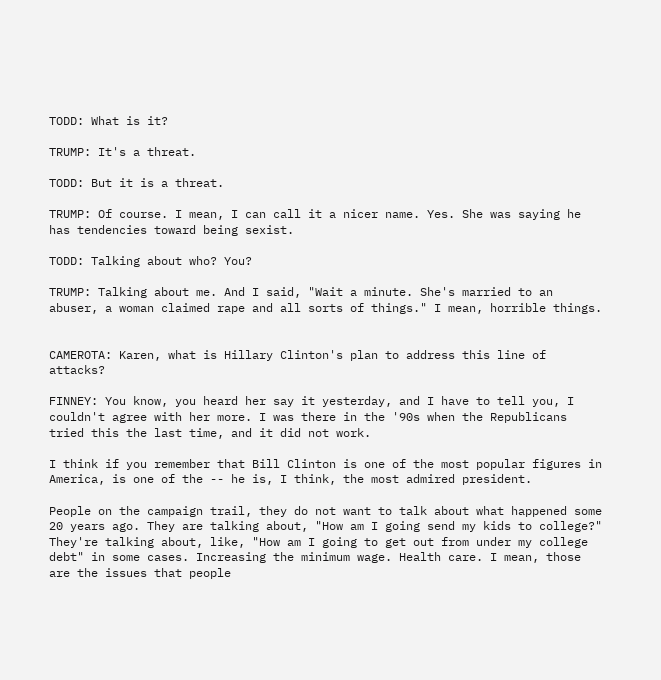TODD: What is it?

TRUMP: It's a threat.

TODD: But it is a threat.

TRUMP: Of course. I mean, I can call it a nicer name. Yes. She was saying he has tendencies toward being sexist.

TODD: Talking about who? You?

TRUMP: Talking about me. And I said, "Wait a minute. She's married to an abuser, a woman claimed rape and all sorts of things." I mean, horrible things.


CAMEROTA: Karen, what is Hillary Clinton's plan to address this line of attacks?

FINNEY: You know, you heard her say it yesterday, and I have to tell you, I couldn't agree with her more. I was there in the '90s when the Republicans tried this the last time, and it did not work.

I think if you remember that Bill Clinton is one of the most popular figures in America, is one of the -- he is, I think, the most admired president.

People on the campaign trail, they do not want to talk about what happened some 20 years ago. They are talking about, "How am I going send my kids to college?" They're talking about, like, "How am I going to get out from under my college debt" in some cases. Increasing the minimum wage. Health care. I mean, those are the issues that people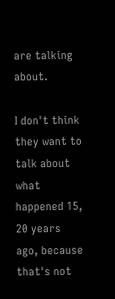are talking about.

I don't think they want to talk about what happened 15, 20 years ago, because that's not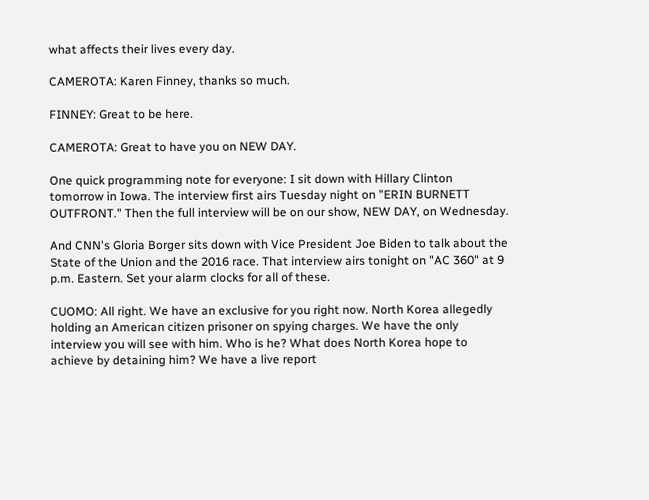what affects their lives every day.

CAMEROTA: Karen Finney, thanks so much.

FINNEY: Great to be here.

CAMEROTA: Great to have you on NEW DAY.

One quick programming note for everyone: I sit down with Hillary Clinton tomorrow in Iowa. The interview first airs Tuesday night on "ERIN BURNETT OUTFRONT." Then the full interview will be on our show, NEW DAY, on Wednesday.

And CNN's Gloria Borger sits down with Vice President Joe Biden to talk about the State of the Union and the 2016 race. That interview airs tonight on "AC 360" at 9 p.m. Eastern. Set your alarm clocks for all of these.

CUOMO: All right. We have an exclusive for you right now. North Korea allegedly holding an American citizen prisoner on spying charges. We have the only interview you will see with him. Who is he? What does North Korea hope to achieve by detaining him? We have a live report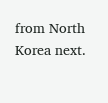from North Korea next.